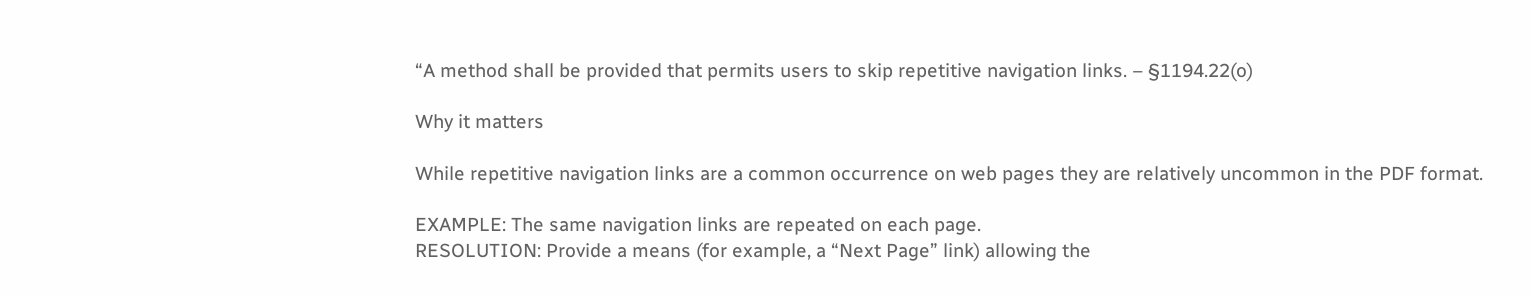“A method shall be provided that permits users to skip repetitive navigation links. – §1194.22(o)

Why it matters

While repetitive navigation links are a common occurrence on web pages they are relatively uncommon in the PDF format.

EXAMPLE: The same navigation links are repeated on each page.
RESOLUTION: Provide a means (for example, a “Next Page” link) allowing the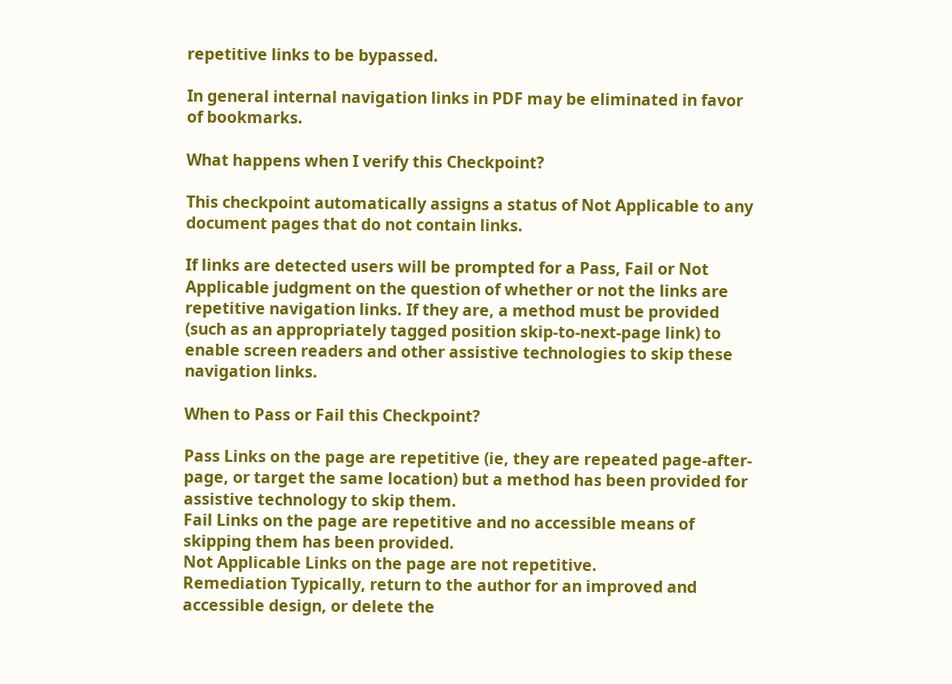repetitive links to be bypassed.

In general internal navigation links in PDF may be eliminated in favor of bookmarks.

What happens when I verify this Checkpoint?

This checkpoint automatically assigns a status of Not Applicable to any document pages that do not contain links.

If links are detected users will be prompted for a Pass, Fail or Not Applicable judgment on the question of whether or not the links are repetitive navigation links. If they are, a method must be provided (such as an appropriately tagged position skip-to-next-page link) to enable screen readers and other assistive technologies to skip these navigation links.

When to Pass or Fail this Checkpoint?

Pass Links on the page are repetitive (ie, they are repeated page-after-page, or target the same location) but a method has been provided for assistive technology to skip them.
Fail Links on the page are repetitive and no accessible means of skipping them has been provided.
Not Applicable Links on the page are not repetitive.
Remediation Typically, return to the author for an improved and accessible design, or delete the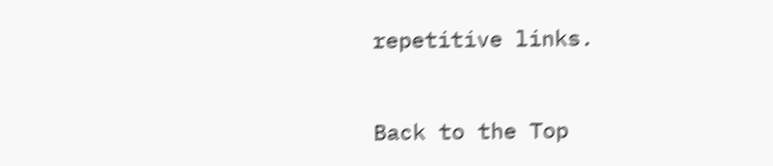repetitive links.


Back to the Top